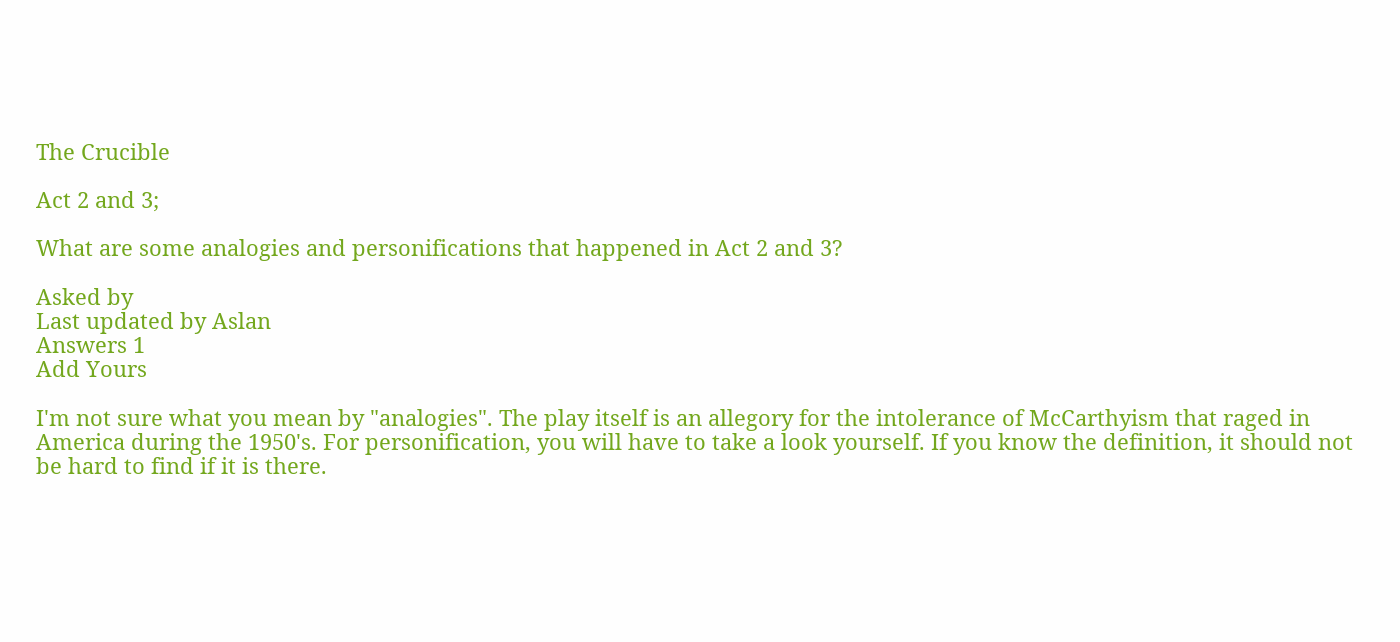The Crucible

Act 2 and 3;

What are some analogies and personifications that happened in Act 2 and 3?

Asked by
Last updated by Aslan
Answers 1
Add Yours

I'm not sure what you mean by "analogies". The play itself is an allegory for the intolerance of McCarthyism that raged in America during the 1950's. For personification, you will have to take a look yourself. If you know the definition, it should not be hard to find if it is there.